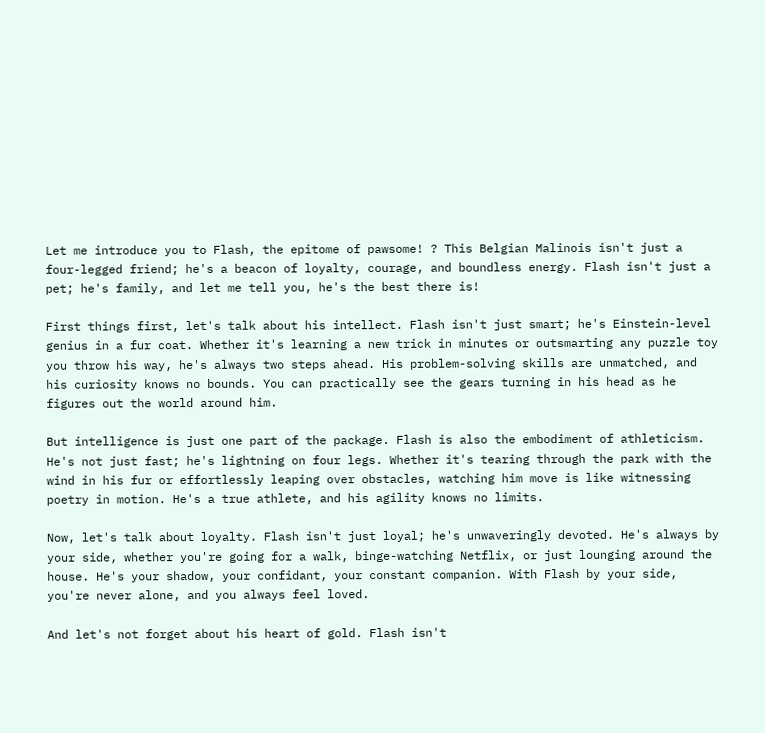Let me introduce you to Flash, the epitome of pawsome! ? This Belgian Malinois isn't just a four-legged friend; he's a beacon of loyalty, courage, and boundless energy. Flash isn't just a pet; he's family, and let me tell you, he's the best there is!

First things first, let's talk about his intellect. Flash isn't just smart; he's Einstein-level genius in a fur coat. Whether it's learning a new trick in minutes or outsmarting any puzzle toy you throw his way, he's always two steps ahead. His problem-solving skills are unmatched, and his curiosity knows no bounds. You can practically see the gears turning in his head as he figures out the world around him.

But intelligence is just one part of the package. Flash is also the embodiment of athleticism. He's not just fast; he's lightning on four legs. Whether it's tearing through the park with the wind in his fur or effortlessly leaping over obstacles, watching him move is like witnessing poetry in motion. He's a true athlete, and his agility knows no limits.

Now, let's talk about loyalty. Flash isn't just loyal; he's unwaveringly devoted. He's always by your side, whether you're going for a walk, binge-watching Netflix, or just lounging around the house. He's your shadow, your confidant, your constant companion. With Flash by your side, you're never alone, and you always feel loved.

And let's not forget about his heart of gold. Flash isn't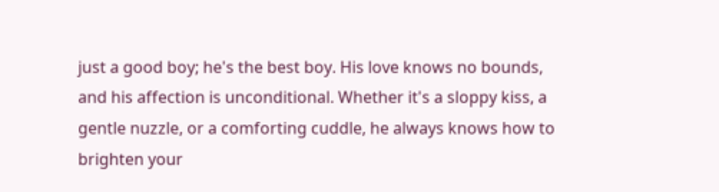just a good boy; he's the best boy. His love knows no bounds, and his affection is unconditional. Whether it's a sloppy kiss, a gentle nuzzle, or a comforting cuddle, he always knows how to brighten your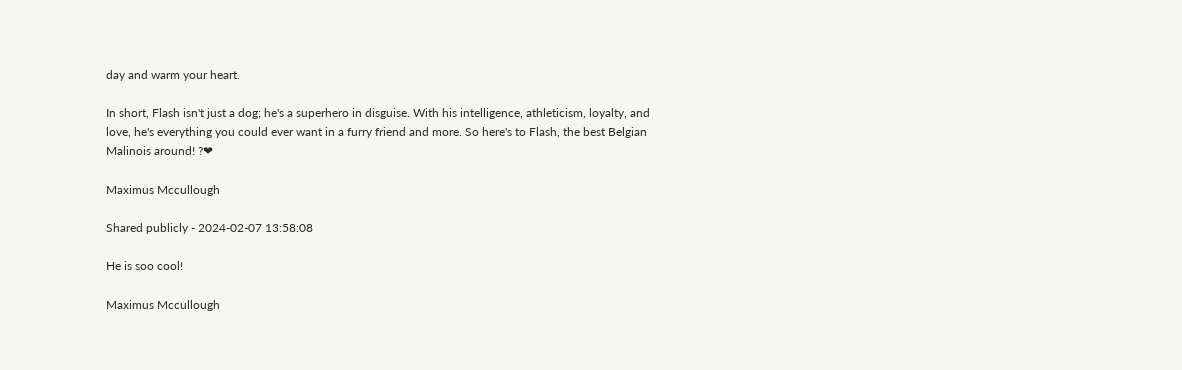day and warm your heart.

In short, Flash isn't just a dog; he's a superhero in disguise. With his intelligence, athleticism, loyalty, and love, he's everything you could ever want in a furry friend and more. So here's to Flash, the best Belgian Malinois around! ?❤

Maximus Mccullough

Shared publicly - 2024-02-07 13:58:08

He is soo cool!

Maximus Mccullough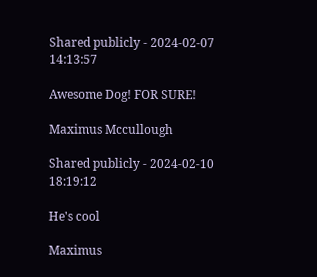Shared publicly - 2024-02-07 14:13:57

Awesome Dog! FOR SURE!

Maximus Mccullough

Shared publicly - 2024-02-10 18:19:12

He's cool

Maximus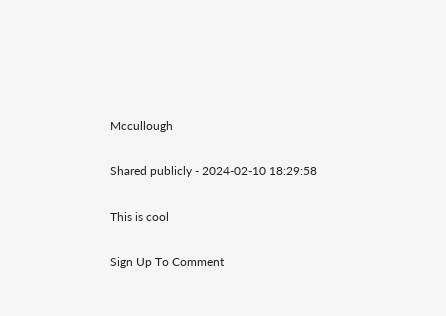Mccullough

Shared publicly - 2024-02-10 18:29:58

This is cool

Sign Up To Comment